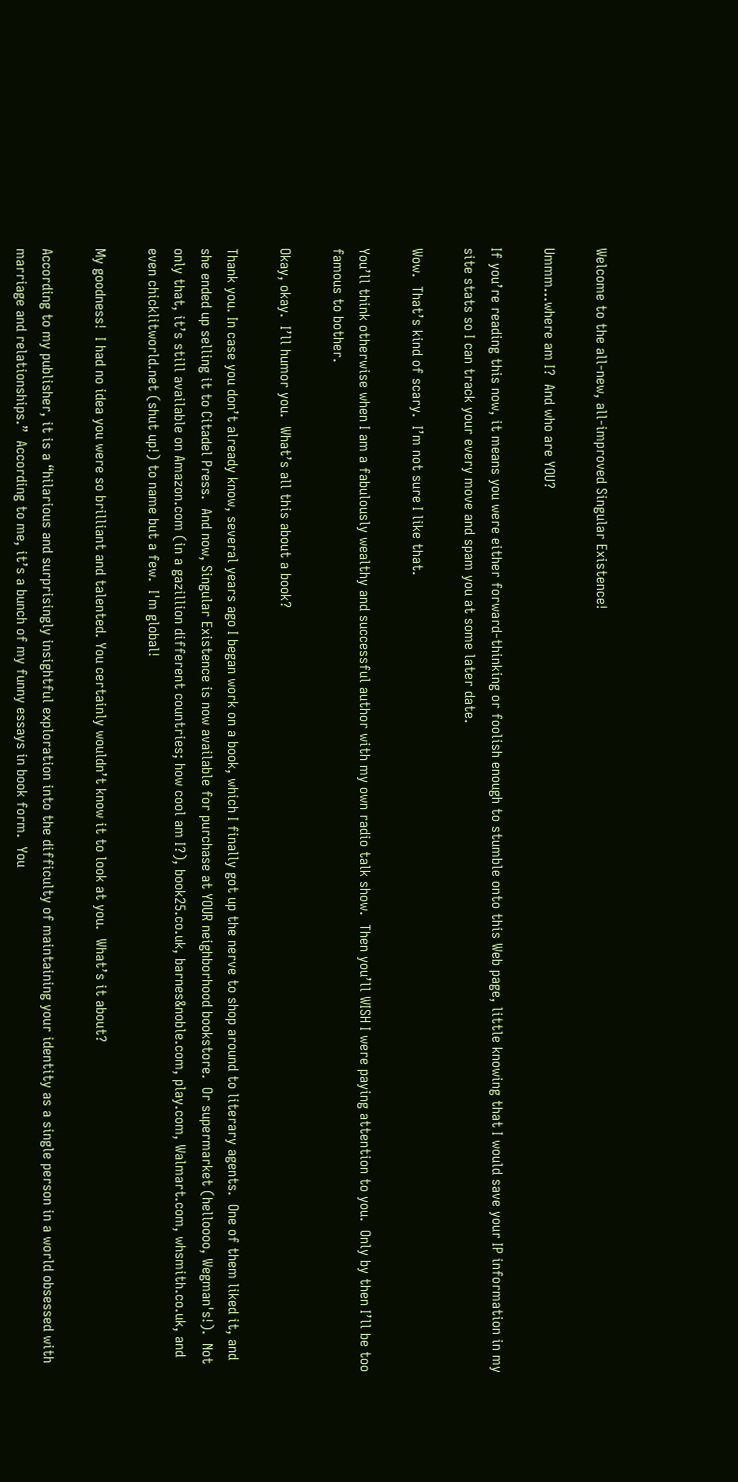Welcome to the all-new, all-improved Singular Existence!

Ummm…where am I?  And who are YOU?

If you’re reading this now, it means you were either forward-thinking or foolish enough to stumble onto this Web page, little knowing that I would save your IP information in my site stats so I can track your every move and spam you at some later date.

Wow.  That’s kind of scary.  I’m not sure I like that.

You’ll think otherwise when I am a fabulously wealthy and successful author with my own radio talk show.  Then you’ll WISH I were paying attention to you.  Only by then I’ll be too famous to bother.

Okay, okay.  I’ll humor you.  What’s all this about a book?

Thank you. In case you don’t already know, several years ago I began work on a book, which I finally got up the nerve to shop around to literary agents.  One of them liked it, and she ended up selling it to Citadel Press.  And now, Singular Existence is now available for purchase at YOUR neighborhood bookstore.  Or supermarket (helloooo, Wegman's!).  Not only that, it’s still available on Amazon.com (in a gazillion different countries; how cool am I?), book25.co.uk, barnes&noble.com, play.com, Walmart.com, whsmith.co.uk, and even chicklitworld.net (shut up!) to name but a few.  I'm global!

My goodness!  I had no idea you were so brilliant and talented. You certainly wouldn’t know it to look at you.  What’s it about?

According to my publisher, it is a “hilarious and surprisingly insightful exploration into the difficulty of maintaining your identity as a single person in a world obsessed with marriage and relationships.”  According to me, it’s a bunch of my funny essays in book form.  You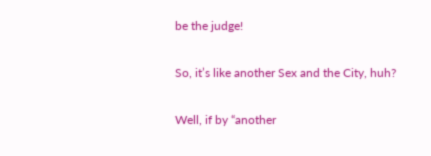be the judge!

So, it’s like another Sex and the City, huh?

Well, if by “another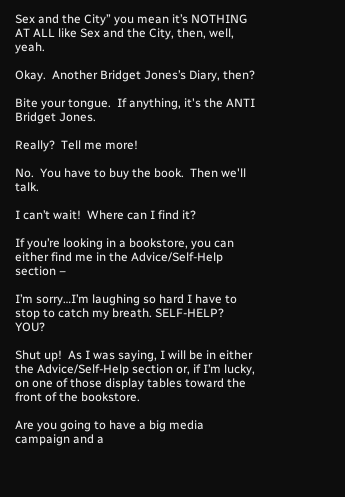Sex and the City” you mean it’s NOTHING AT ALL like Sex and the City, then, well, yeah.

Okay.  Another Bridget Jones’s Diary, then?

Bite your tongue.  If anything, it's the ANTI Bridget Jones.

Really?  Tell me more!

No.  You have to buy the book.  Then we'll talk.

I can’t wait!  Where can I find it?

If you’re looking in a bookstore, you can either find me in the Advice/Self-Help section –

I’m sorry…I’m laughing so hard I have to stop to catch my breath. SELF-HELP?  YOU?

Shut up!  As I was saying, I will be in either the Advice/Self-Help section or, if I’m lucky, on one of those display tables toward the front of the bookstore.

Are you going to have a big media campaign and a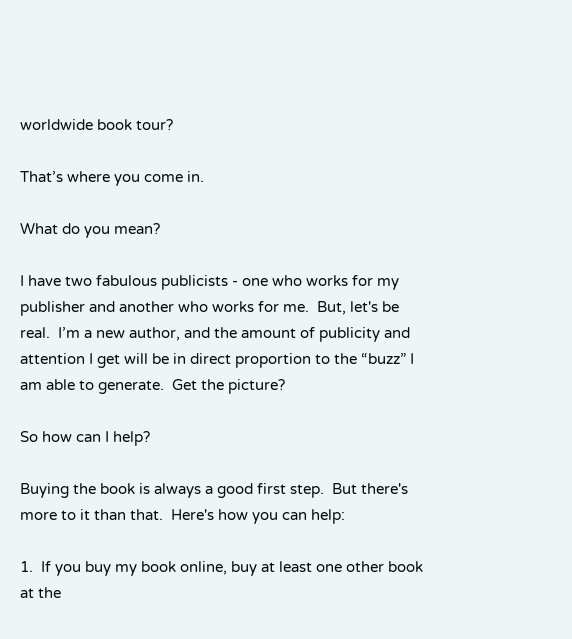worldwide book tour?

That’s where you come in.

What do you mean?

I have two fabulous publicists - one who works for my publisher and another who works for me.  But, let's be real.  I’m a new author, and the amount of publicity and attention I get will be in direct proportion to the “buzz” I am able to generate.  Get the picture?

So how can I help?

Buying the book is always a good first step.  But there's more to it than that.  Here's how you can help:

1.  If you buy my book online, buy at least one other book at the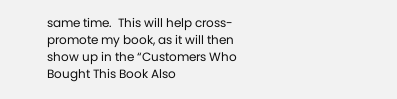same time.  This will help cross-promote my book, as it will then show up in the “Customers Who Bought This Book Also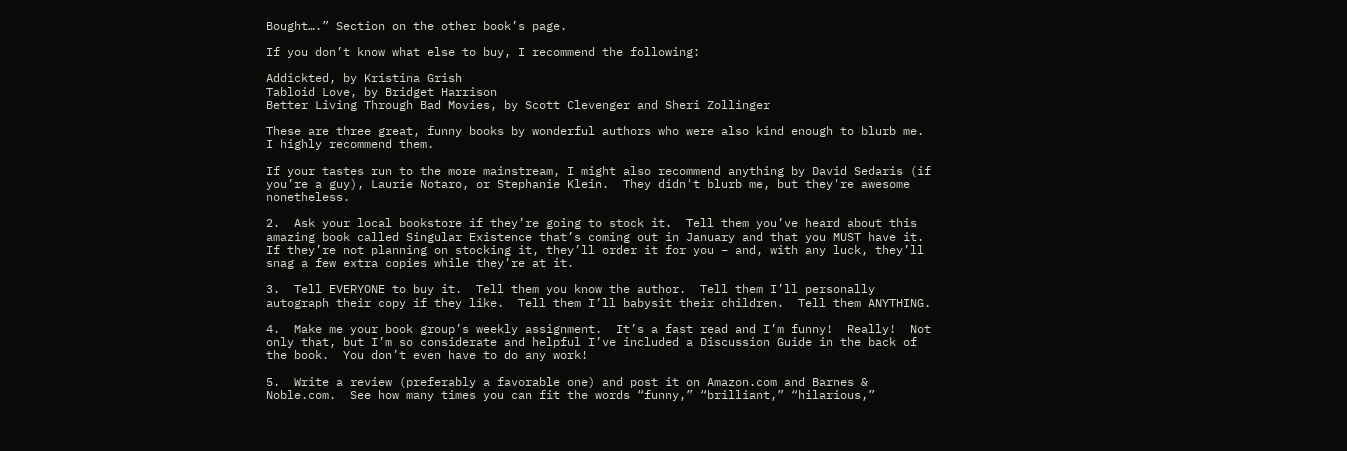Bought….” Section on the other book’s page.

If you don’t know what else to buy, I recommend the following:

Addickted, by Kristina Grish
Tabloid Love, by Bridget Harrison
Better Living Through Bad Movies, by Scott Clevenger and Sheri Zollinger

These are three great, funny books by wonderful authors who were also kind enough to blurb me.  I highly recommend them.

If your tastes run to the more mainstream, I might also recommend anything by David Sedaris (if you’re a guy), Laurie Notaro, or Stephanie Klein.  They didn't blurb me, but they're awesome nonetheless.

2.  Ask your local bookstore if they’re going to stock it.  Tell them you’ve heard about this amazing book called Singular Existence that’s coming out in January and that you MUST have it.  If they’re not planning on stocking it, they’ll order it for you – and, with any luck, they’ll snag a few extra copies while they’re at it.

3.  Tell EVERYONE to buy it.  Tell them you know the author.  Tell them I’ll personally autograph their copy if they like.  Tell them I’ll babysit their children.  Tell them ANYTHING.

4.  Make me your book group’s weekly assignment.  It’s a fast read and I’m funny!  Really!  Not only that, but I’m so considerate and helpful I’ve included a Discussion Guide in the back of the book.  You don’t even have to do any work!

5.  Write a review (preferably a favorable one) and post it on Amazon.com and Barnes & Noble.com.  See how many times you can fit the words “funny,” “brilliant,” “hilarious,”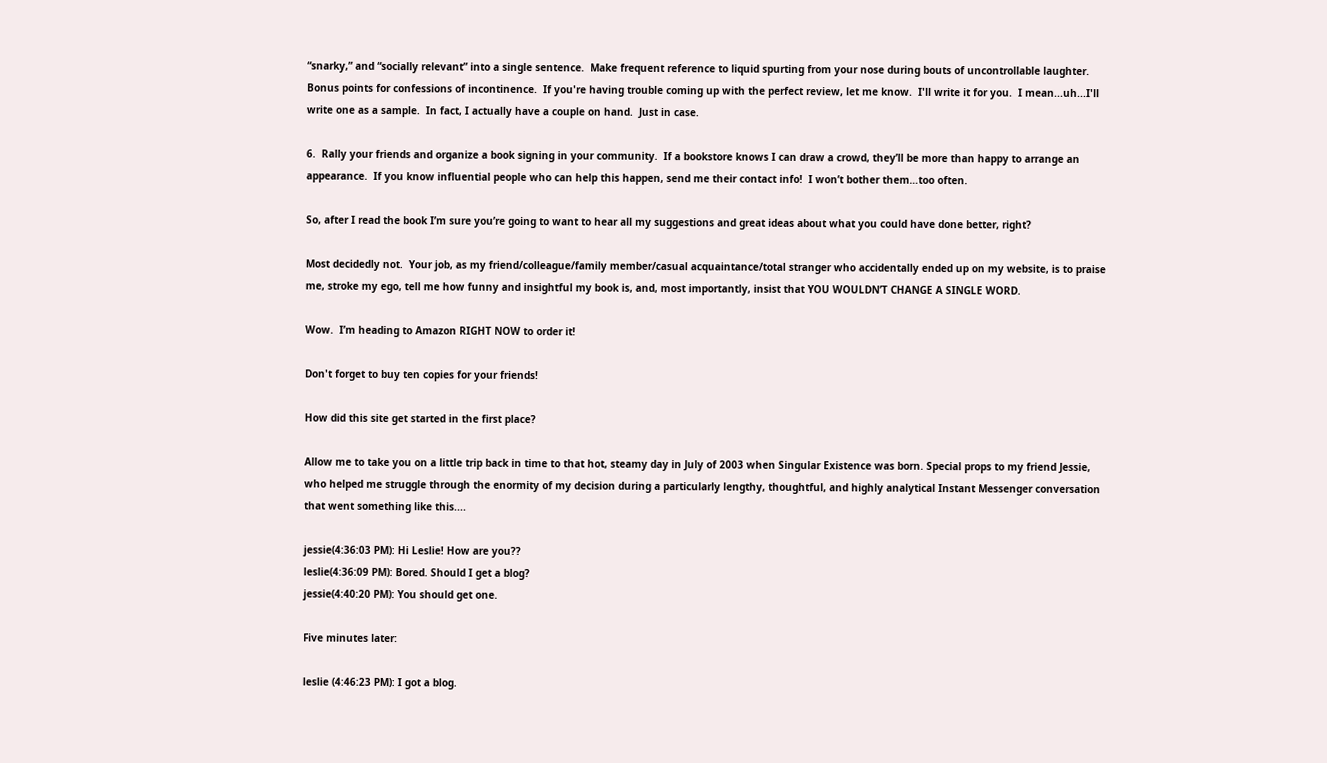“snarky,” and “socially relevant” into a single sentence.  Make frequent reference to liquid spurting from your nose during bouts of uncontrollable laughter.  Bonus points for confessions of incontinence.  If you're having trouble coming up with the perfect review, let me know.  I'll write it for you.  I mean...uh...I'll write one as a sample.  In fact, I actually have a couple on hand.  Just in case.

6.  Rally your friends and organize a book signing in your community.  If a bookstore knows I can draw a crowd, they’ll be more than happy to arrange an appearance.  If you know influential people who can help this happen, send me their contact info!  I won’t bother them…too often.

So, after I read the book I’m sure you’re going to want to hear all my suggestions and great ideas about what you could have done better, right?

Most decidedly not.  Your job, as my friend/colleague/family member/casual acquaintance/total stranger who accidentally ended up on my website, is to praise me, stroke my ego, tell me how funny and insightful my book is, and, most importantly, insist that YOU WOULDN’T CHANGE A SINGLE WORD.

Wow.  I’m heading to Amazon RIGHT NOW to order it!

Don't forget to buy ten copies for your friends!

How did this site get started in the first place?

Allow me to take you on a little trip back in time to that hot, steamy day in July of 2003 when Singular Existence was born. Special props to my friend Jessie, who helped me struggle through the enormity of my decision during a particularly lengthy, thoughtful, and highly analytical Instant Messenger conversation that went something like this....

jessie(4:36:03 PM): Hi Leslie! How are you??
leslie(4:36:09 PM): Bored. Should I get a blog?
jessie(4:40:20 PM): You should get one.

Five minutes later:

leslie (4:46:23 PM): I got a blog.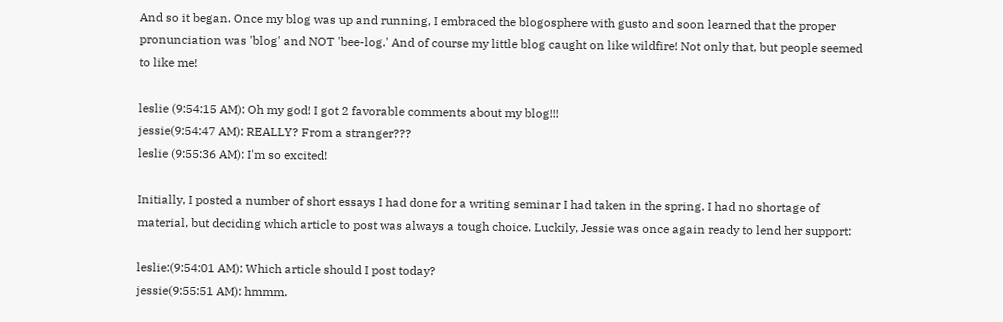And so it began. Once my blog was up and running, I embraced the blogosphere with gusto and soon learned that the proper pronunciation was 'blog' and NOT 'bee-log.' And of course my little blog caught on like wildfire! Not only that, but people seemed to like me!

leslie (9:54:15 AM): Oh my god! I got 2 favorable comments about my blog!!!
jessie(9:54:47 AM): REALLY? From a stranger???
leslie (9:55:36 AM): I'm so excited!

Initially, I posted a number of short essays I had done for a writing seminar I had taken in the spring. I had no shortage of material, but deciding which article to post was always a tough choice. Luckily, Jessie was once again ready to lend her support:

leslie:(9:54:01 AM): Which article should I post today?
jessie(9:55:51 AM): hmmm.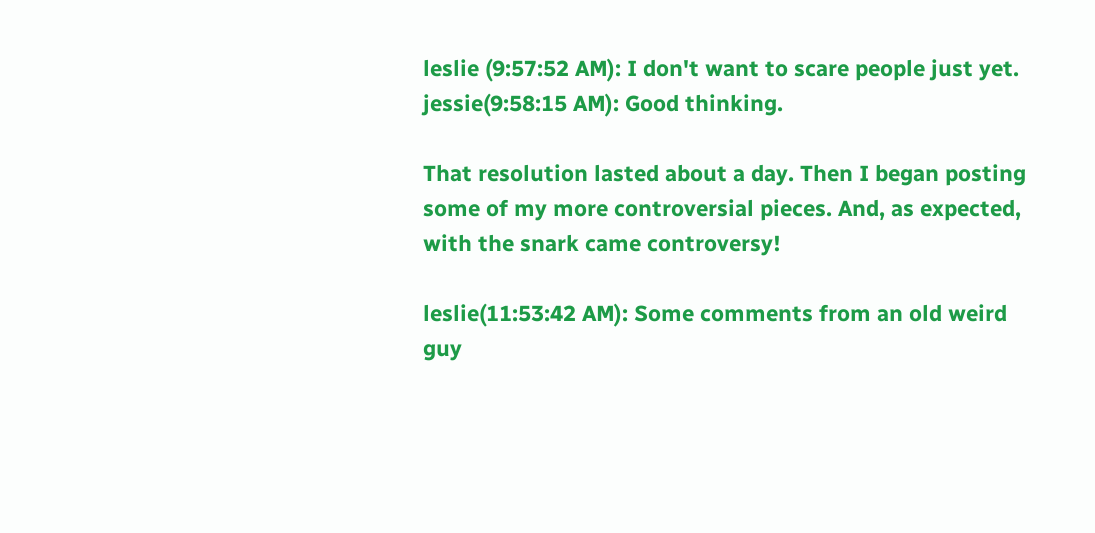leslie (9:57:52 AM): I don't want to scare people just yet.
jessie(9:58:15 AM): Good thinking.

That resolution lasted about a day. Then I began posting some of my more controversial pieces. And, as expected, with the snark came controversy!

leslie(11:53:42 AM): Some comments from an old weird guy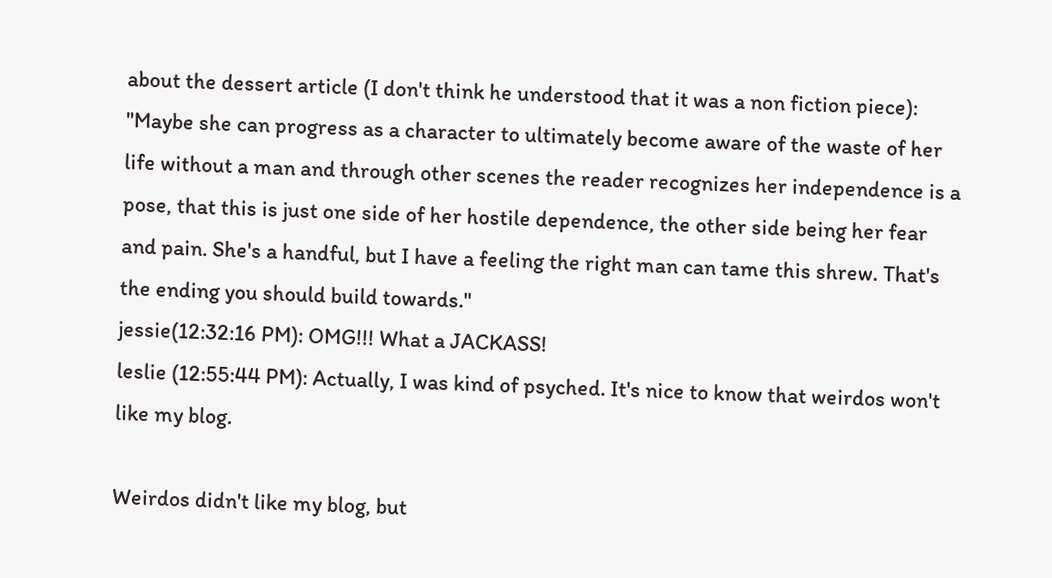about the dessert article (I don't think he understood that it was a non fiction piece): "Maybe she can progress as a character to ultimately become aware of the waste of her life without a man and through other scenes the reader recognizes her independence is a pose, that this is just one side of her hostile dependence, the other side being her fear and pain. She's a handful, but I have a feeling the right man can tame this shrew. That's the ending you should build towards."
jessie(12:32:16 PM): OMG!!! What a JACKASS!
leslie (12:55:44 PM): Actually, I was kind of psyched. It's nice to know that weirdos won't like my blog.

Weirdos didn't like my blog, but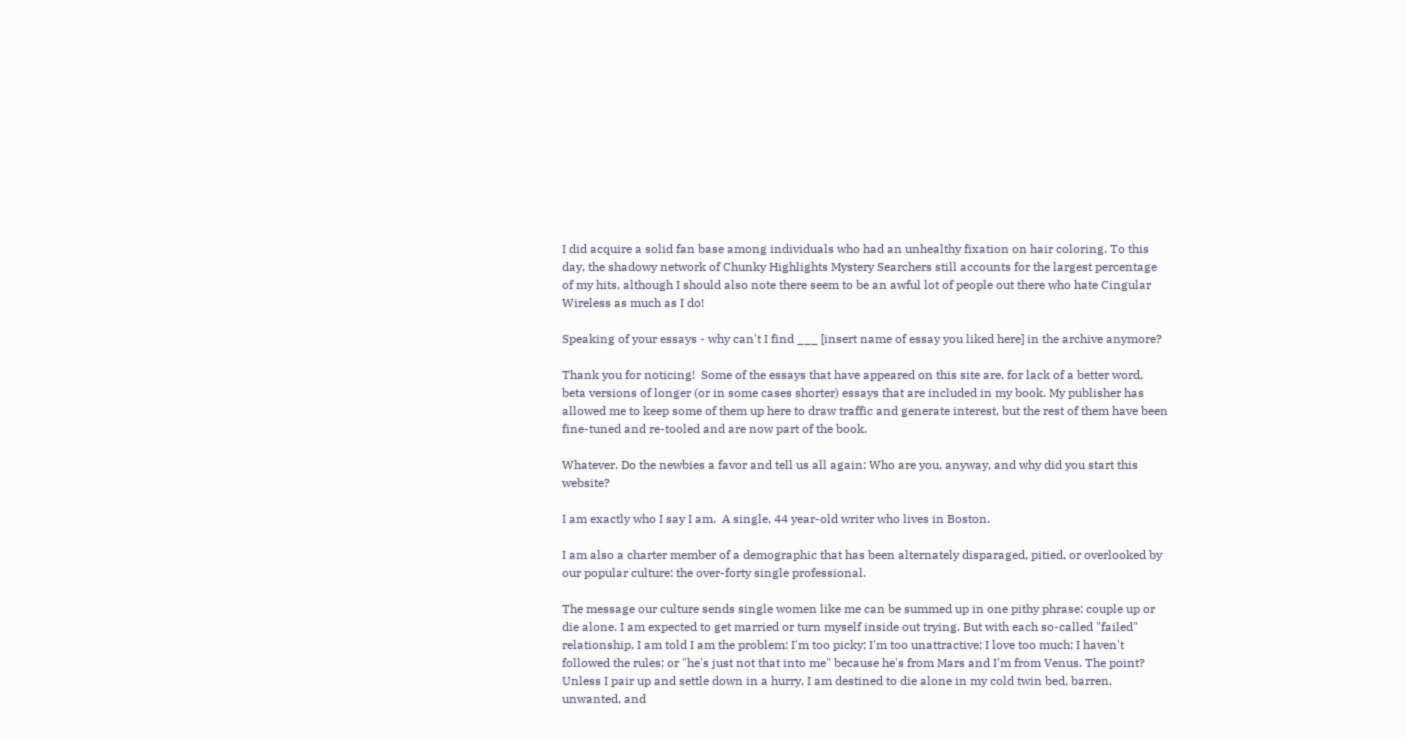I did acquire a solid fan base among individuals who had an unhealthy fixation on hair coloring. To this day, the shadowy network of Chunky Highlights Mystery Searchers still accounts for the largest percentage of my hits, although I should also note there seem to be an awful lot of people out there who hate Cingular Wireless as much as I do!

Speaking of your essays - why can't I find ___ [insert name of essay you liked here] in the archive anymore?

Thank you for noticing!  Some of the essays that have appeared on this site are, for lack of a better word, beta versions of longer (or in some cases shorter) essays that are included in my book. My publisher has allowed me to keep some of them up here to draw traffic and generate interest, but the rest of them have been fine-tuned and re-tooled and are now part of the book.

Whatever. Do the newbies a favor and tell us all again: Who are you, anyway, and why did you start this website?

I am exactly who I say I am.  A single, 44 year-old writer who lives in Boston.

I am also a charter member of a demographic that has been alternately disparaged, pitied, or overlooked by our popular culture: the over-forty single professional.

The message our culture sends single women like me can be summed up in one pithy phrase: couple up or die alone. I am expected to get married or turn myself inside out trying. But with each so-called "failed" relationship, I am told I am the problem: I'm too picky; I'm too unattractive; I love too much; I haven't followed the rules; or "he's just not that into me" because he's from Mars and I'm from Venus. The point? Unless I pair up and settle down in a hurry, I am destined to die alone in my cold twin bed, barren, unwanted, and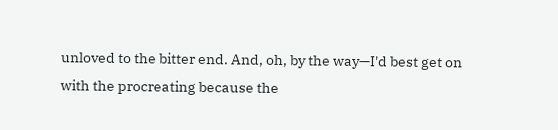unloved to the bitter end. And, oh, by the way—I'd best get on with the procreating because the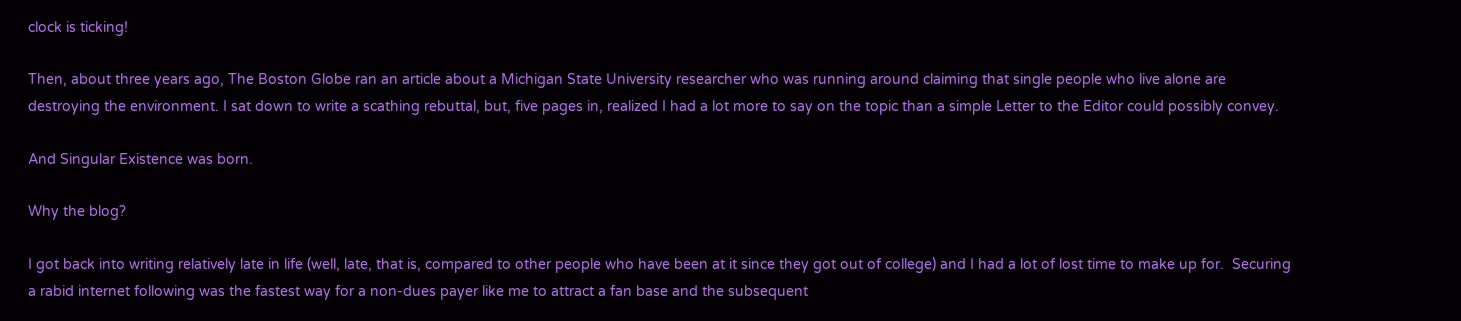clock is ticking!

Then, about three years ago, The Boston Globe ran an article about a Michigan State University researcher who was running around claiming that single people who live alone are destroying the environment. I sat down to write a scathing rebuttal, but, five pages in, realized I had a lot more to say on the topic than a simple Letter to the Editor could possibly convey.

And Singular Existence was born.

Why the blog?

I got back into writing relatively late in life (well, late, that is, compared to other people who have been at it since they got out of college) and I had a lot of lost time to make up for.  Securing a rabid internet following was the fastest way for a non-dues payer like me to attract a fan base and the subsequent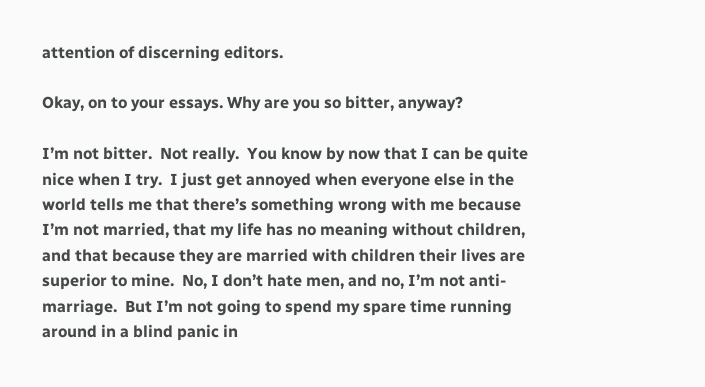attention of discerning editors.

Okay, on to your essays. Why are you so bitter, anyway?

I’m not bitter.  Not really.  You know by now that I can be quite nice when I try.  I just get annoyed when everyone else in the world tells me that there’s something wrong with me because I’m not married, that my life has no meaning without children, and that because they are married with children their lives are superior to mine.  No, I don’t hate men, and no, I’m not anti-marriage.  But I’m not going to spend my spare time running around in a blind panic in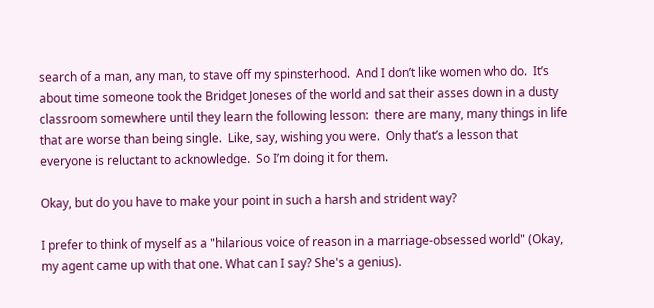search of a man, any man, to stave off my spinsterhood.  And I don’t like women who do.  It’s about time someone took the Bridget Joneses of the world and sat their asses down in a dusty classroom somewhere until they learn the following lesson:  there are many, many things in life that are worse than being single.  Like, say, wishing you were.  Only that’s a lesson that everyone is reluctant to acknowledge.  So I’m doing it for them.

Okay, but do you have to make your point in such a harsh and strident way?

I prefer to think of myself as a "hilarious voice of reason in a marriage-obsessed world" (Okay, my agent came up with that one. What can I say? She's a genius).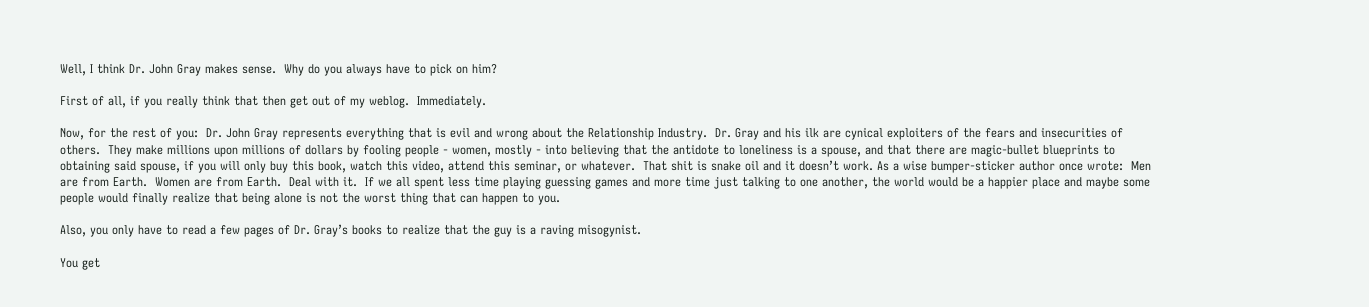Well, I think Dr. John Gray makes sense.  Why do you always have to pick on him?

First of all, if you really think that then get out of my weblog.  Immediately.

Now, for the rest of you:  Dr. John Gray represents everything that is evil and wrong about the Relationship Industry.  Dr. Gray and his ilk are cynical exploiters of the fears and insecurities of others.  They make millions upon millions of dollars by fooling people - women, mostly - into believing that the antidote to loneliness is a spouse, and that there are magic-bullet blueprints to obtaining said spouse, if you will only buy this book, watch this video, attend this seminar, or whatever.  That shit is snake oil and it doesn’t work. As a wise bumper-sticker author once wrote:  Men are from Earth.  Women are from Earth.  Deal with it.  If we all spent less time playing guessing games and more time just talking to one another, the world would be a happier place and maybe some people would finally realize that being alone is not the worst thing that can happen to you.

Also, you only have to read a few pages of Dr. Gray’s books to realize that the guy is a raving misogynist.

You get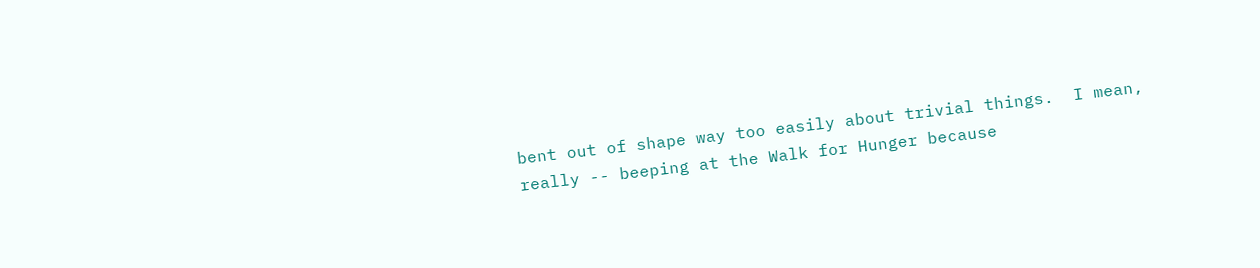bent out of shape way too easily about trivial things.  I mean, really -- beeping at the Walk for Hunger because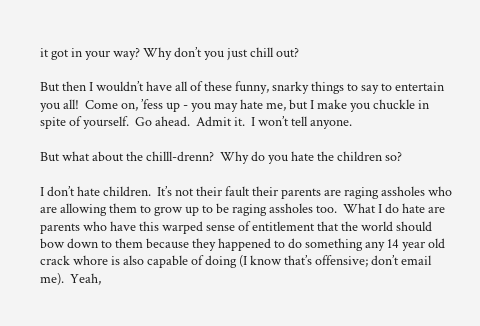it got in your way? Why don’t you just chill out?

But then I wouldn’t have all of these funny, snarky things to say to entertain you all!  Come on, ’fess up - you may hate me, but I make you chuckle in spite of yourself.  Go ahead.  Admit it.  I won’t tell anyone.

But what about the chilll-drenn?  Why do you hate the children so?

I don’t hate children.  It’s not their fault their parents are raging assholes who are allowing them to grow up to be raging assholes too.  What I do hate are parents who have this warped sense of entitlement that the world should bow down to them because they happened to do something any 14 year old crack whore is also capable of doing (I know that’s offensive; don’t email me).  Yeah,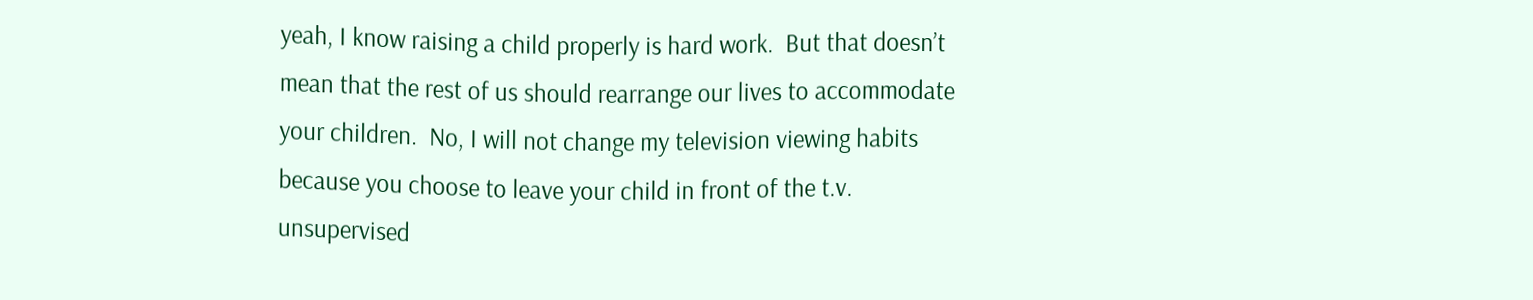yeah, I know raising a child properly is hard work.  But that doesn’t mean that the rest of us should rearrange our lives to accommodate your children.  No, I will not change my television viewing habits because you choose to leave your child in front of the t.v. unsupervised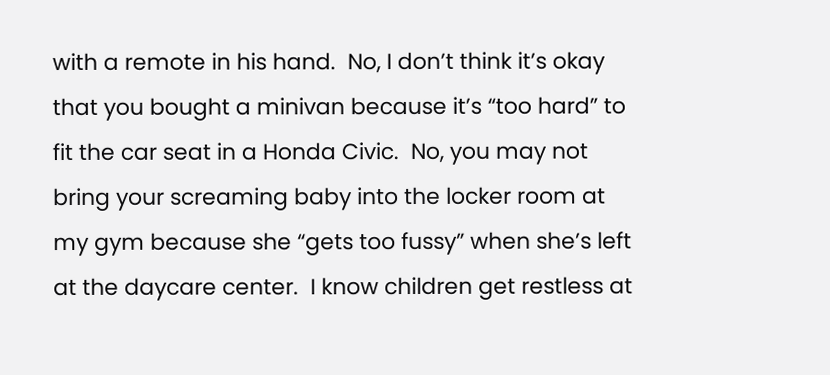with a remote in his hand.  No, I don’t think it’s okay that you bought a minivan because it’s “too hard” to fit the car seat in a Honda Civic.  No, you may not bring your screaming baby into the locker room at my gym because she “gets too fussy” when she’s left at the daycare center.  I know children get restless at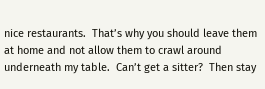nice restaurants.  That’s why you should leave them at home and not allow them to crawl around underneath my table.  Can’t get a sitter?  Then stay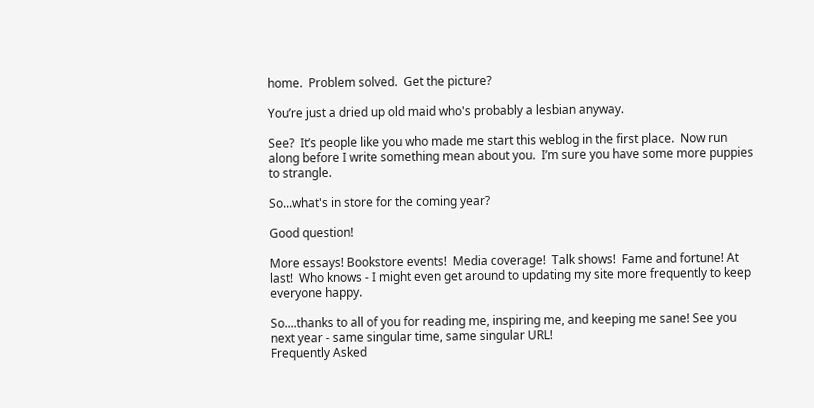home.  Problem solved.  Get the picture?

You’re just a dried up old maid who's probably a lesbian anyway.

See?  It’s people like you who made me start this weblog in the first place.  Now run along before I write something mean about you.  I’m sure you have some more puppies to strangle.

So...what's in store for the coming year?

Good question!

More essays! Bookstore events!  Media coverage!  Talk shows!  Fame and fortune! At last!  Who knows - I might even get around to updating my site more frequently to keep everyone happy.

So....thanks to all of you for reading me, inspiring me, and keeping me sane! See you next year - same singular time, same singular URL!
Frequently Asked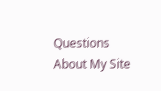Questions About My Site